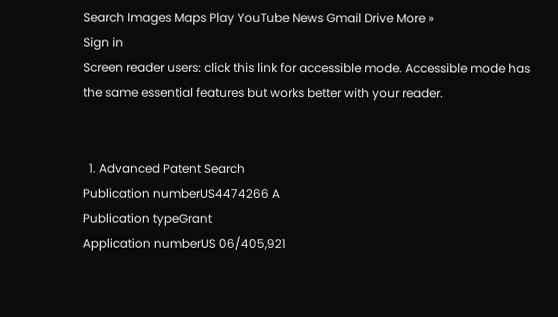Search Images Maps Play YouTube News Gmail Drive More »
Sign in
Screen reader users: click this link for accessible mode. Accessible mode has the same essential features but works better with your reader.


  1. Advanced Patent Search
Publication numberUS4474266 A
Publication typeGrant
Application numberUS 06/405,921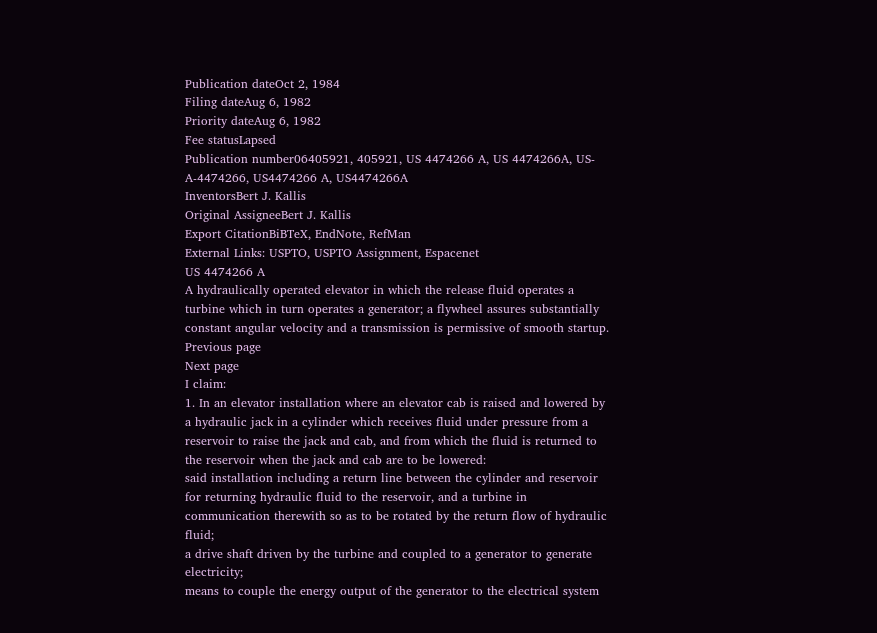Publication dateOct 2, 1984
Filing dateAug 6, 1982
Priority dateAug 6, 1982
Fee statusLapsed
Publication number06405921, 405921, US 4474266 A, US 4474266A, US-A-4474266, US4474266 A, US4474266A
InventorsBert J. Kallis
Original AssigneeBert J. Kallis
Export CitationBiBTeX, EndNote, RefMan
External Links: USPTO, USPTO Assignment, Espacenet
US 4474266 A
A hydraulically operated elevator in which the release fluid operates a turbine which in turn operates a generator; a flywheel assures substantially constant angular velocity and a transmission is permissive of smooth startup.
Previous page
Next page
I claim:
1. In an elevator installation where an elevator cab is raised and lowered by a hydraulic jack in a cylinder which receives fluid under pressure from a reservoir to raise the jack and cab, and from which the fluid is returned to the reservoir when the jack and cab are to be lowered:
said installation including a return line between the cylinder and reservoir for returning hydraulic fluid to the reservoir, and a turbine in communication therewith so as to be rotated by the return flow of hydraulic fluid;
a drive shaft driven by the turbine and coupled to a generator to generate electricity;
means to couple the energy output of the generator to the electrical system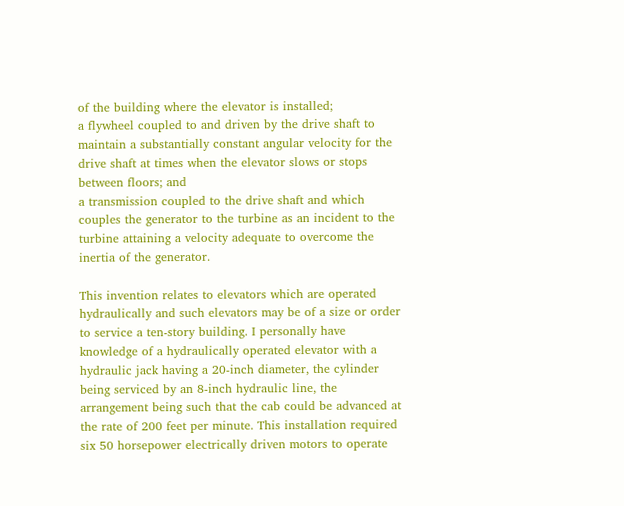of the building where the elevator is installed;
a flywheel coupled to and driven by the drive shaft to maintain a substantially constant angular velocity for the drive shaft at times when the elevator slows or stops between floors; and
a transmission coupled to the drive shaft and which couples the generator to the turbine as an incident to the turbine attaining a velocity adequate to overcome the inertia of the generator.

This invention relates to elevators which are operated hydraulically and such elevators may be of a size or order to service a ten-story building. I personally have knowledge of a hydraulically operated elevator with a hydraulic jack having a 20-inch diameter, the cylinder being serviced by an 8-inch hydraulic line, the arrangement being such that the cab could be advanced at the rate of 200 feet per minute. This installation required six 50 horsepower electrically driven motors to operate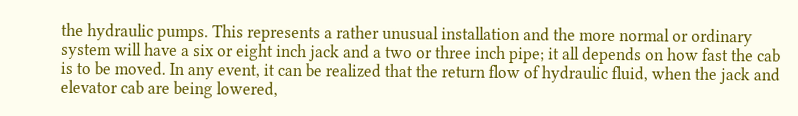the hydraulic pumps. This represents a rather unusual installation and the more normal or ordinary system will have a six or eight inch jack and a two or three inch pipe; it all depends on how fast the cab is to be moved. In any event, it can be realized that the return flow of hydraulic fluid, when the jack and elevator cab are being lowered,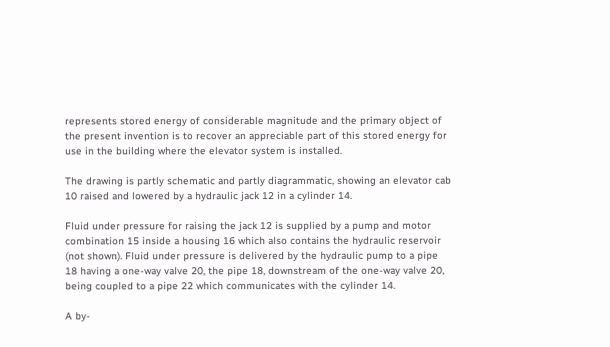represents stored energy of considerable magnitude and the primary object of the present invention is to recover an appreciable part of this stored energy for use in the building where the elevator system is installed.

The drawing is partly schematic and partly diagrammatic, showing an elevator cab 10 raised and lowered by a hydraulic jack 12 in a cylinder 14.

Fluid under pressure for raising the jack 12 is supplied by a pump and motor combination 15 inside a housing 16 which also contains the hydraulic reservoir (not shown). Fluid under pressure is delivered by the hydraulic pump to a pipe 18 having a one-way valve 20, the pipe 18, downstream of the one-way valve 20, being coupled to a pipe 22 which communicates with the cylinder 14.

A by-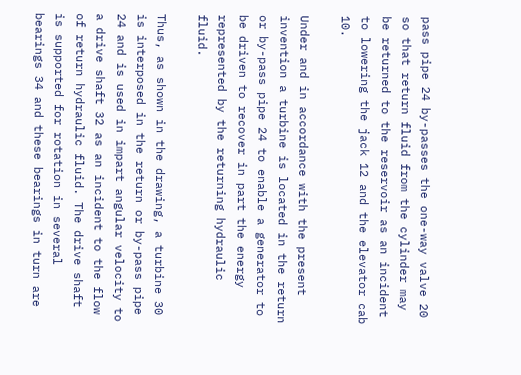pass pipe 24 by-passes the one-way valve 20 so that return fluid from the cylinder may be returned to the reservoir as an incident to lowering the jack 12 and the elevator cab 10.

Under and in accordance with the present invention a turbine is located in the return or by-pass pipe 24 to enable a generator to be driven to recover in part the energy represented by the returning hydraulic fluid.

Thus, as shown in the drawing, a turbine 30 is interposed in the return or by-pass pipe 24 and is used in impart angular velocity to a drive shaft 32 as an incident to the flow of return hydraulic fluid. The drive shaft is supported for rotation in several bearings 34 and these bearings in turn are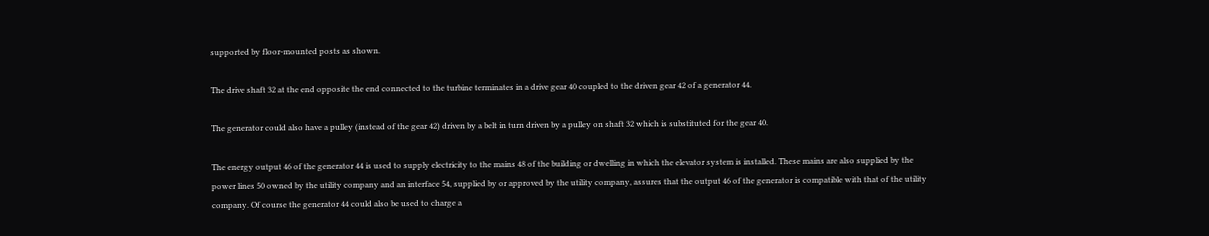supported by floor-mounted posts as shown.

The drive shaft 32 at the end opposite the end connected to the turbine terminates in a drive gear 40 coupled to the driven gear 42 of a generator 44.

The generator could also have a pulley (instead of the gear 42) driven by a belt in turn driven by a pulley on shaft 32 which is substituted for the gear 40.

The energy output 46 of the generator 44 is used to supply electricity to the mains 48 of the building or dwelling in which the elevator system is installed. These mains are also supplied by the power lines 50 owned by the utility company and an interface 54, supplied by or approved by the utility company, assures that the output 46 of the generator is compatible with that of the utility company. Of course the generator 44 could also be used to charge a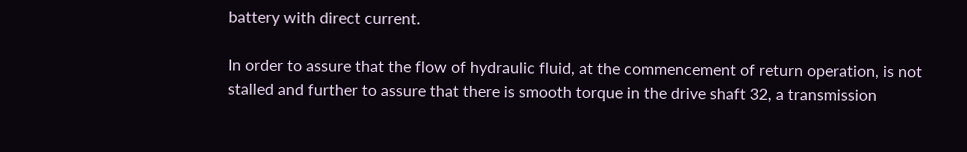battery with direct current.

In order to assure that the flow of hydraulic fluid, at the commencement of return operation, is not stalled and further to assure that there is smooth torque in the drive shaft 32, a transmission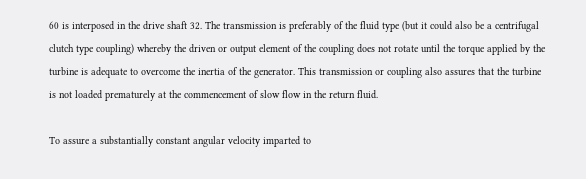60 is interposed in the drive shaft 32. The transmission is preferably of the fluid type (but it could also be a centrifugal clutch type coupling) whereby the driven or output element of the coupling does not rotate until the torque applied by the turbine is adequate to overcome the inertia of the generator. This transmission or coupling also assures that the turbine is not loaded prematurely at the commencement of slow flow in the return fluid.

To assure a substantially constant angular velocity imparted to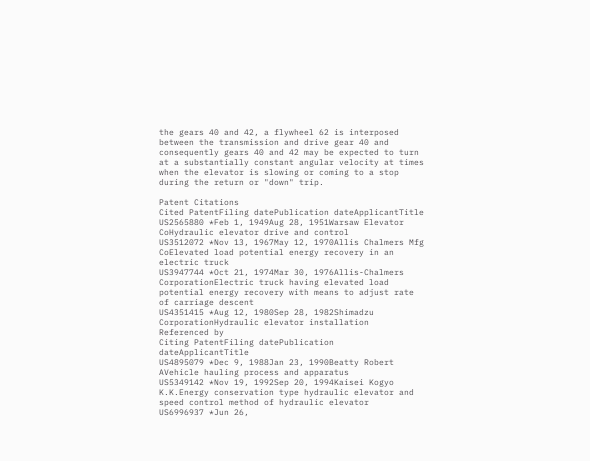the gears 40 and 42, a flywheel 62 is interposed between the transmission and drive gear 40 and consequently gears 40 and 42 may be expected to turn at a substantially constant angular velocity at times when the elevator is slowing or coming to a stop during the return or "down" trip.

Patent Citations
Cited PatentFiling datePublication dateApplicantTitle
US2565880 *Feb 1, 1949Aug 28, 1951Warsaw Elevator CoHydraulic elevator drive and control
US3512072 *Nov 13, 1967May 12, 1970Allis Chalmers Mfg CoElevated load potential energy recovery in an electric truck
US3947744 *Oct 21, 1974Mar 30, 1976Allis-Chalmers CorporationElectric truck having elevated load potential energy recovery with means to adjust rate of carriage descent
US4351415 *Aug 12, 1980Sep 28, 1982Shimadzu CorporationHydraulic elevator installation
Referenced by
Citing PatentFiling datePublication dateApplicantTitle
US4895079 *Dec 9, 1988Jan 23, 1990Beatty Robert AVehicle hauling process and apparatus
US5349142 *Nov 19, 1992Sep 20, 1994Kaisei Kogyo K.K.Energy conservation type hydraulic elevator and speed control method of hydraulic elevator
US6996937 *Jun 26,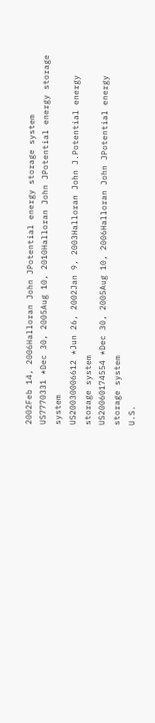2002Feb 14, 2006Halloran John JPotential energy storage system
US7770331 *Dec 30, 2005Aug 10, 2010Halloran John JPotential energy storage system
US20030006612 *Jun 26, 2002Jan 9, 2003Halloran John J.Potential energy storage system
US20060174554 *Dec 30, 2005Aug 10, 2006Halloran John JPotential energy storage system
U.S.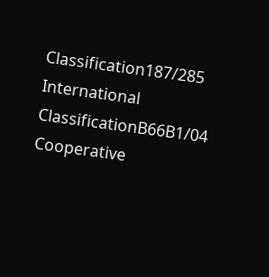Classification187/285
International ClassificationB66B1/04
Cooperative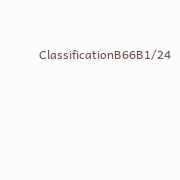ClassificationB66B1/24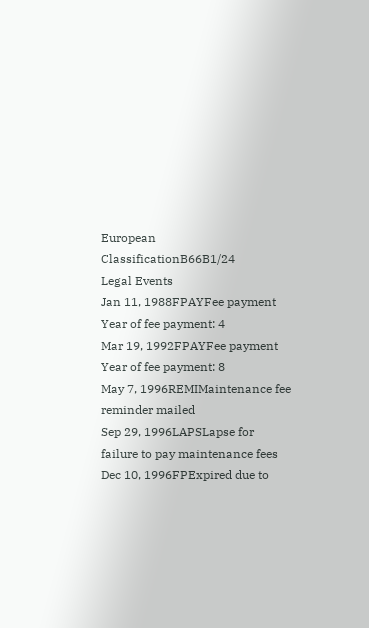European ClassificationB66B1/24
Legal Events
Jan 11, 1988FPAYFee payment
Year of fee payment: 4
Mar 19, 1992FPAYFee payment
Year of fee payment: 8
May 7, 1996REMIMaintenance fee reminder mailed
Sep 29, 1996LAPSLapse for failure to pay maintenance fees
Dec 10, 1996FPExpired due to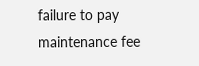failure to pay maintenance fee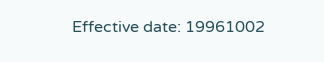Effective date: 19961002